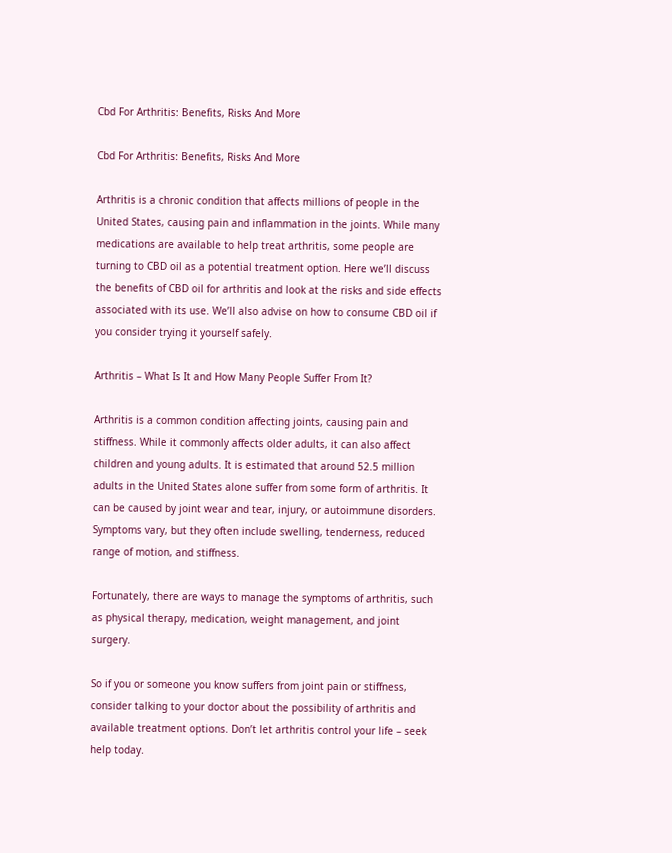Cbd For Arthritis: Benefits, Risks And More

Cbd For Arthritis: Benefits, Risks And More

Arthritis is a chronic condition that affects millions of people in the United States, causing pain and inflammation in the joints. While many medications are available to help treat arthritis, some people are turning to CBD oil as a potential treatment option. Here we’ll discuss the benefits of CBD oil for arthritis and look at the risks and side effects associated with its use. We’ll also advise on how to consume CBD oil if you consider trying it yourself safely.

Arthritis – What Is It and How Many People Suffer From It?

Arthritis is a common condition affecting joints, causing pain and stiffness. While it commonly affects older adults, it can also affect children and young adults. It is estimated that around 52.5 million adults in the United States alone suffer from some form of arthritis. It can be caused by joint wear and tear, injury, or autoimmune disorders. Symptoms vary, but they often include swelling, tenderness, reduced range of motion, and stiffness.

Fortunately, there are ways to manage the symptoms of arthritis, such as physical therapy, medication, weight management, and joint surgery.

So if you or someone you know suffers from joint pain or stiffness, consider talking to your doctor about the possibility of arthritis and available treatment options. Don’t let arthritis control your life – seek help today.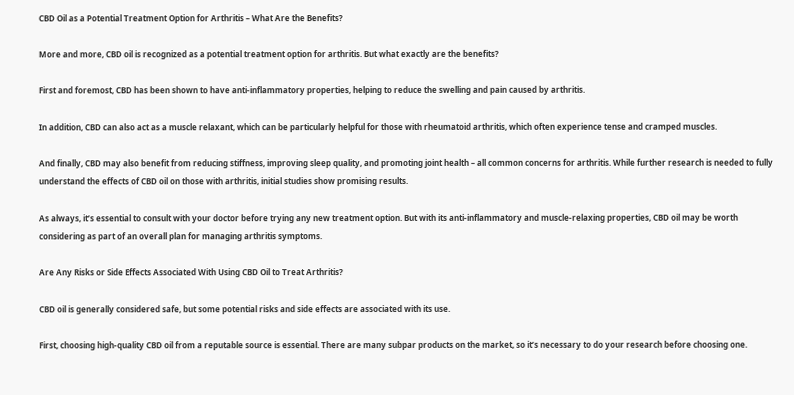CBD Oil as a Potential Treatment Option for Arthritis – What Are the Benefits?

More and more, CBD oil is recognized as a potential treatment option for arthritis. But what exactly are the benefits?

First and foremost, CBD has been shown to have anti-inflammatory properties, helping to reduce the swelling and pain caused by arthritis.

In addition, CBD can also act as a muscle relaxant, which can be particularly helpful for those with rheumatoid arthritis, which often experience tense and cramped muscles.

And finally, CBD may also benefit from reducing stiffness, improving sleep quality, and promoting joint health – all common concerns for arthritis. While further research is needed to fully understand the effects of CBD oil on those with arthritis, initial studies show promising results.

As always, it’s essential to consult with your doctor before trying any new treatment option. But with its anti-inflammatory and muscle-relaxing properties, CBD oil may be worth considering as part of an overall plan for managing arthritis symptoms.

Are Any Risks or Side Effects Associated With Using CBD Oil to Treat Arthritis?

CBD oil is generally considered safe, but some potential risks and side effects are associated with its use.

First, choosing high-quality CBD oil from a reputable source is essential. There are many subpar products on the market, so it’s necessary to do your research before choosing one.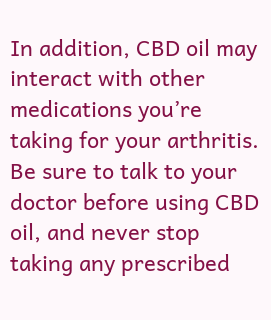In addition, CBD oil may interact with other medications you’re taking for your arthritis. Be sure to talk to your doctor before using CBD oil, and never stop taking any prescribed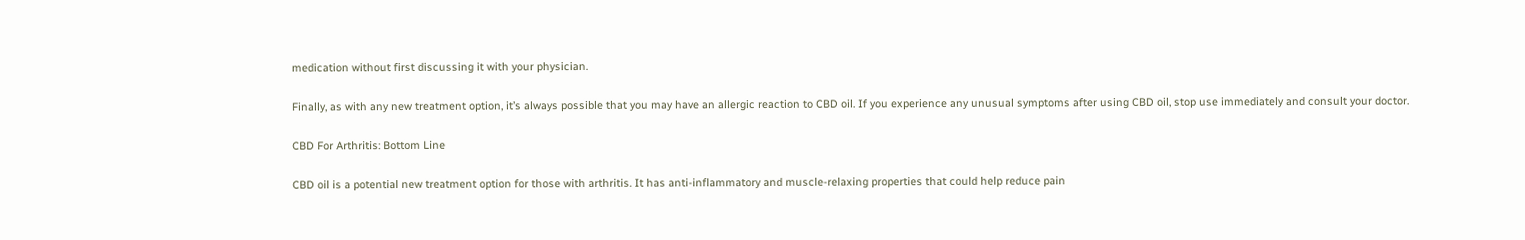medication without first discussing it with your physician.

Finally, as with any new treatment option, it’s always possible that you may have an allergic reaction to CBD oil. If you experience any unusual symptoms after using CBD oil, stop use immediately and consult your doctor.

CBD For Arthritis: Bottom Line

CBD oil is a potential new treatment option for those with arthritis. It has anti-inflammatory and muscle-relaxing properties that could help reduce pain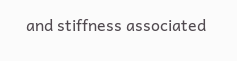and stiffness associated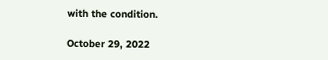with the condition.

October 29, 2022